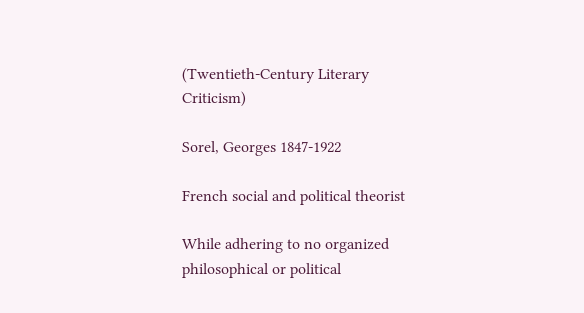(Twentieth-Century Literary Criticism)

Sorel, Georges 1847-1922

French social and political theorist

While adhering to no organized philosophical or political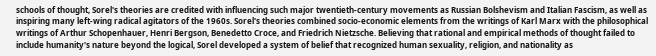schools of thought, Sorel's theories are credited with influencing such major twentieth-century movements as Russian Bolshevism and Italian Fascism, as well as inspiring many left-wing radical agitators of the 1960s. Sorel's theories combined socio-economic elements from the writings of Karl Marx with the philosophical writings of Arthur Schopenhauer, Henri Bergson, Benedetto Croce, and Friedrich Nietzsche. Believing that rational and empirical methods of thought failed to include humanity's nature beyond the logical, Sorel developed a system of belief that recognized human sexuality, religion, and nationality as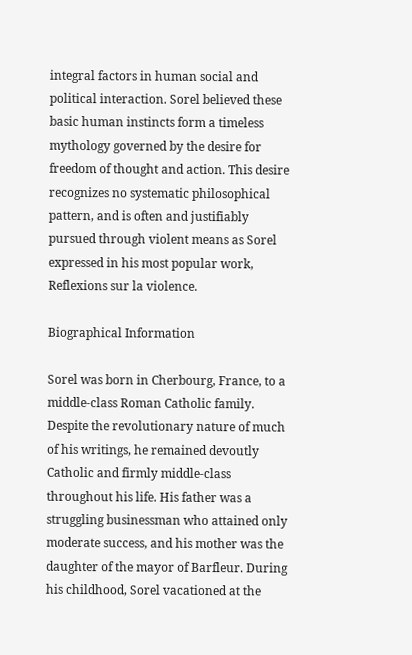integral factors in human social and political interaction. Sorel believed these basic human instincts form a timeless mythology governed by the desire for freedom of thought and action. This desire recognizes no systematic philosophical pattern, and is often and justifiably pursued through violent means as Sorel expressed in his most popular work, Reflexions sur la violence.

Biographical Information

Sorel was born in Cherbourg, France, to a middle-class Roman Catholic family. Despite the revolutionary nature of much of his writings, he remained devoutly Catholic and firmly middle-class throughout his life. His father was a struggling businessman who attained only moderate success, and his mother was the daughter of the mayor of Barfleur. During his childhood, Sorel vacationed at the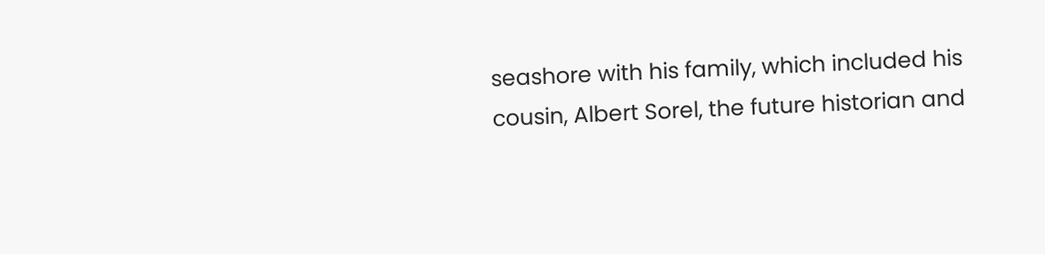seashore with his family, which included his cousin, Albert Sorel, the future historian and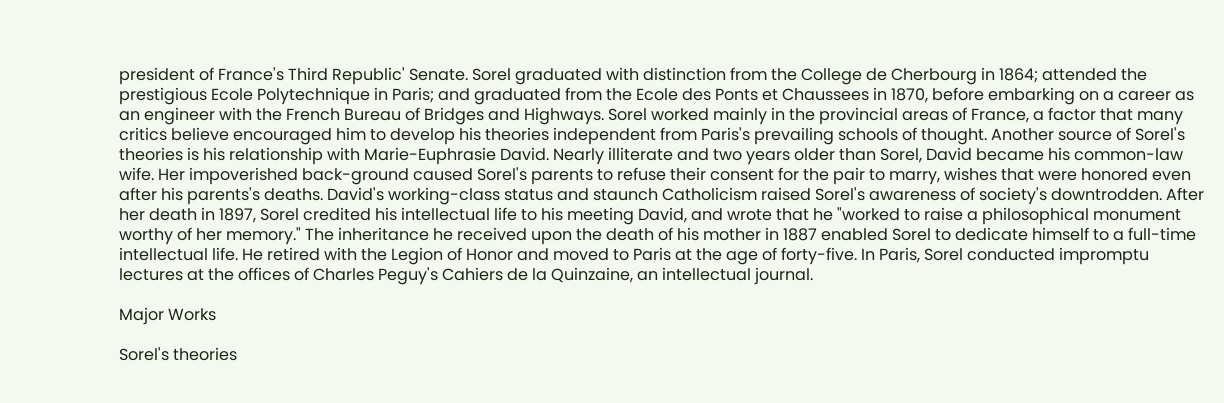president of France's Third Republic' Senate. Sorel graduated with distinction from the College de Cherbourg in 1864; attended the prestigious Ecole Polytechnique in Paris; and graduated from the Ecole des Ponts et Chaussees in 1870, before embarking on a career as an engineer with the French Bureau of Bridges and Highways. Sorel worked mainly in the provincial areas of France, a factor that many critics believe encouraged him to develop his theories independent from Paris's prevailing schools of thought. Another source of Sorel's theories is his relationship with Marie-Euphrasie David. Nearly illiterate and two years older than Sorel, David became his common-law wife. Her impoverished back-ground caused Sorel's parents to refuse their consent for the pair to marry, wishes that were honored even after his parents's deaths. David's working-class status and staunch Catholicism raised Sorel's awareness of society's downtrodden. After her death in 1897, Sorel credited his intellectual life to his meeting David, and wrote that he "worked to raise a philosophical monument worthy of her memory." The inheritance he received upon the death of his mother in 1887 enabled Sorel to dedicate himself to a full-time intellectual life. He retired with the Legion of Honor and moved to Paris at the age of forty-five. In Paris, Sorel conducted impromptu lectures at the offices of Charles Peguy's Cahiers de la Quinzaine, an intellectual journal.

Major Works

Sorel's theories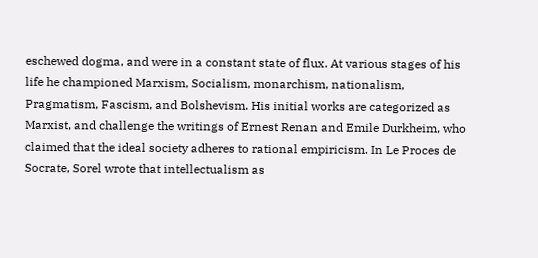eschewed dogma, and were in a constant state of flux. At various stages of his life he championed Marxism, Socialism, monarchism, nationalism, Pragmatism, Fascism, and Bolshevism. His initial works are categorized as Marxist, and challenge the writings of Ernest Renan and Emile Durkheim, who claimed that the ideal society adheres to rational empiricism. In Le Proces de Socrate, Sorel wrote that intellectualism as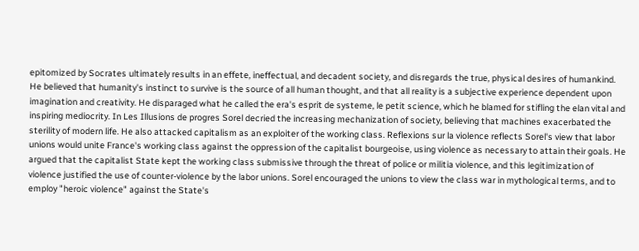epitomized by Socrates ultimately results in an effete, ineffectual, and decadent society, and disregards the true, physical desires of humankind. He believed that humanity's instinct to survive is the source of all human thought, and that all reality is a subjective experience dependent upon imagination and creativity. He disparaged what he called the era's esprit de systeme, le petit science, which he blamed for stifling the elan vital and inspiring mediocrity. In Les Illusions de progres Sorel decried the increasing mechanization of society, believing that machines exacerbated the sterility of modern life. He also attacked capitalism as an exploiter of the working class. Reflexions sur la violence reflects Sorel's view that labor unions would unite France's working class against the oppression of the capitalist bourgeoise, using violence as necessary to attain their goals. He argued that the capitalist State kept the working class submissive through the threat of police or militia violence, and this legitimization of violence justified the use of counter-violence by the labor unions. Sorel encouraged the unions to view the class war in mythological terms, and to employ "heroic violence" against the State's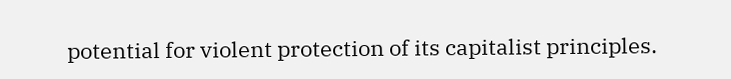potential for violent protection of its capitalist principles.